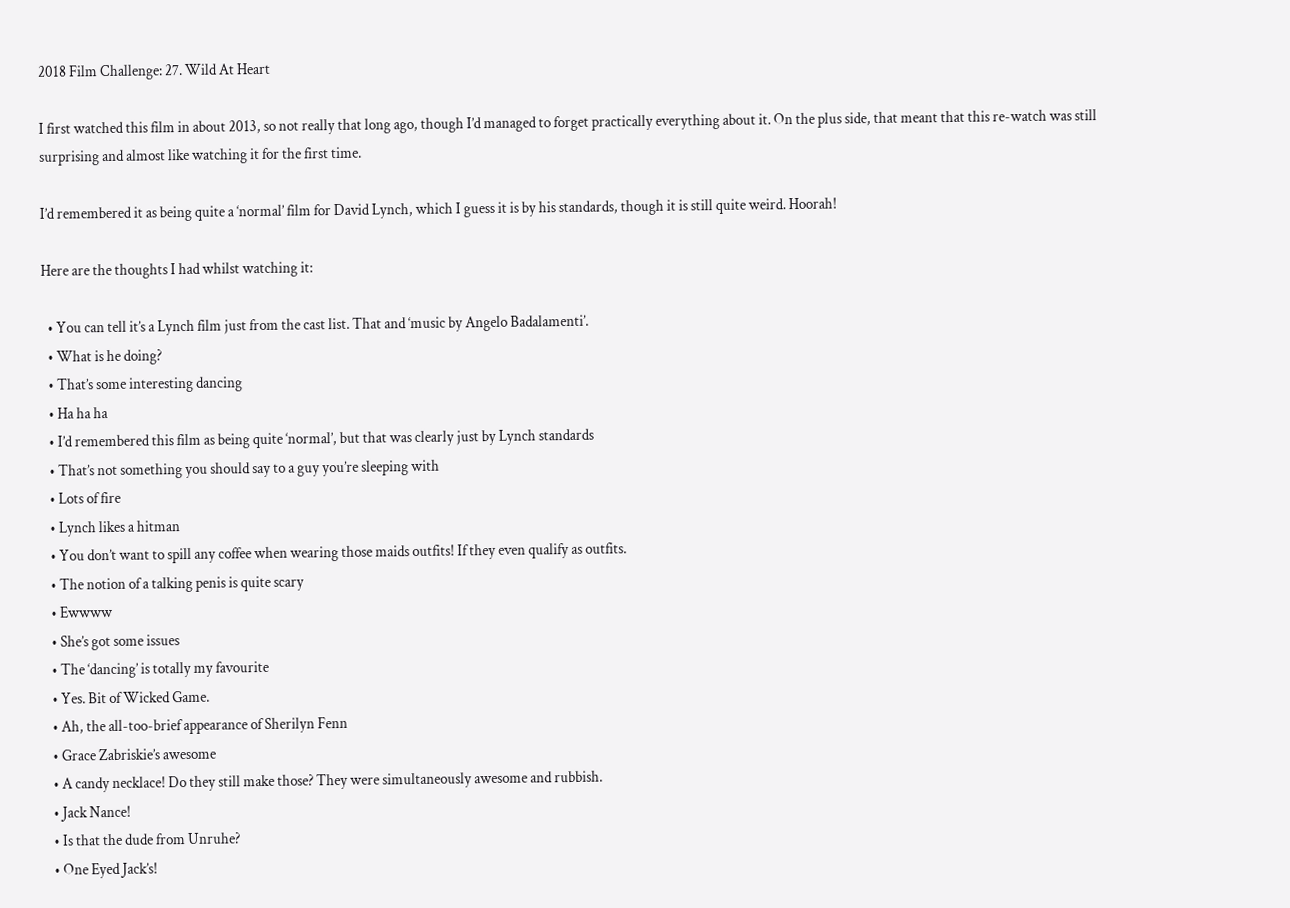2018 Film Challenge: 27. Wild At Heart

I first watched this film in about 2013, so not really that long ago, though I’d managed to forget practically everything about it. On the plus side, that meant that this re-watch was still surprising and almost like watching it for the first time.

I’d remembered it as being quite a ‘normal’ film for David Lynch, which I guess it is by his standards, though it is still quite weird. Hoorah!

Here are the thoughts I had whilst watching it:

  • You can tell it’s a Lynch film just from the cast list. That and ‘music by Angelo Badalamenti’.
  • What is he doing?
  • That’s some interesting dancing
  • Ha ha ha
  • I’d remembered this film as being quite ‘normal’, but that was clearly just by Lynch standards
  • That’s not something you should say to a guy you’re sleeping with
  • Lots of fire
  • Lynch likes a hitman
  • You don’t want to spill any coffee when wearing those maids outfits! If they even qualify as outfits.
  • The notion of a talking penis is quite scary
  • Ewwww
  • She’s got some issues
  • The ‘dancing’ is totally my favourite
  • Yes. Bit of Wicked Game.
  • Ah, the all-too-brief appearance of Sherilyn Fenn
  • Grace Zabriskie’s awesome
  • A candy necklace! Do they still make those? They were simultaneously awesome and rubbish.
  • Jack Nance!
  • Is that the dude from Unruhe?
  • One Eyed Jack’s!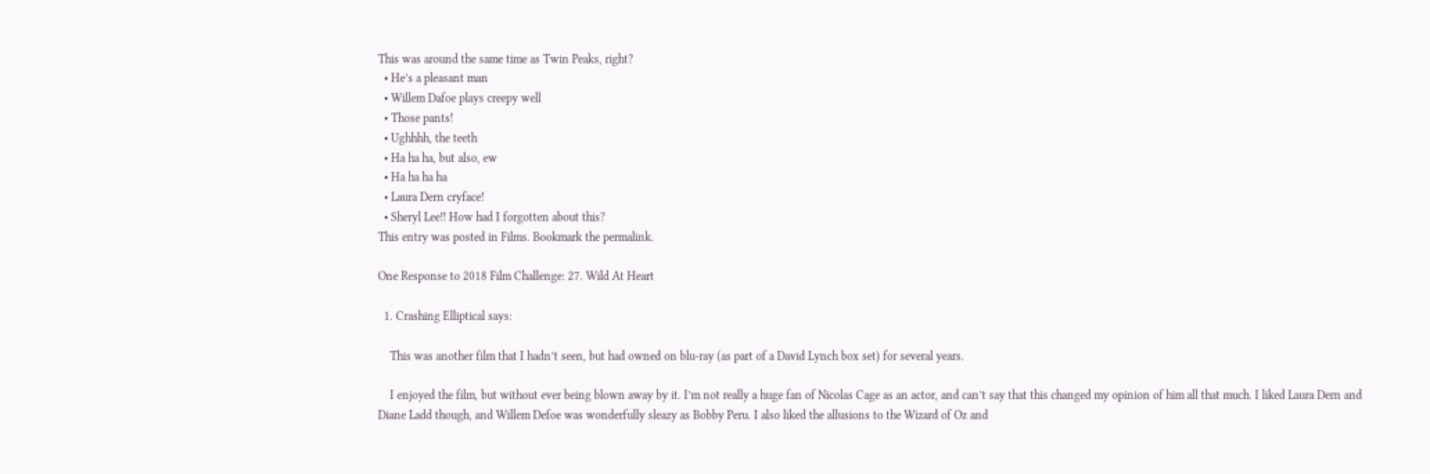This was around the same time as Twin Peaks, right?
  • He’s a pleasant man
  • Willem Dafoe plays creepy well
  • Those pants!
  • Ughhhh, the teeth
  • Ha ha ha, but also, ew
  • Ha ha ha ha
  • Laura Dern cryface!
  • Sheryl Lee!! How had I forgotten about this?
This entry was posted in Films. Bookmark the permalink.

One Response to 2018 Film Challenge: 27. Wild At Heart

  1. Crashing Elliptical says:

    This was another film that I hadn’t seen, but had owned on blu-ray (as part of a David Lynch box set) for several years.

    I enjoyed the film, but without ever being blown away by it. I’m not really a huge fan of Nicolas Cage as an actor, and can’t say that this changed my opinion of him all that much. I liked Laura Dern and Diane Ladd though, and Willem Defoe was wonderfully sleazy as Bobby Peru. I also liked the allusions to the Wizard of Oz and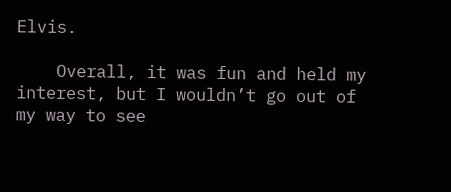Elvis.

    Overall, it was fun and held my interest, but I wouldn’t go out of my way to see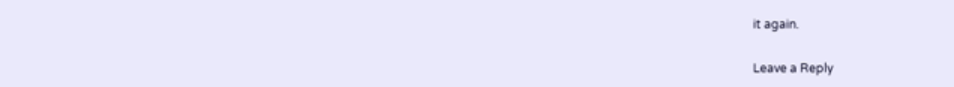it again.

Leave a Reply